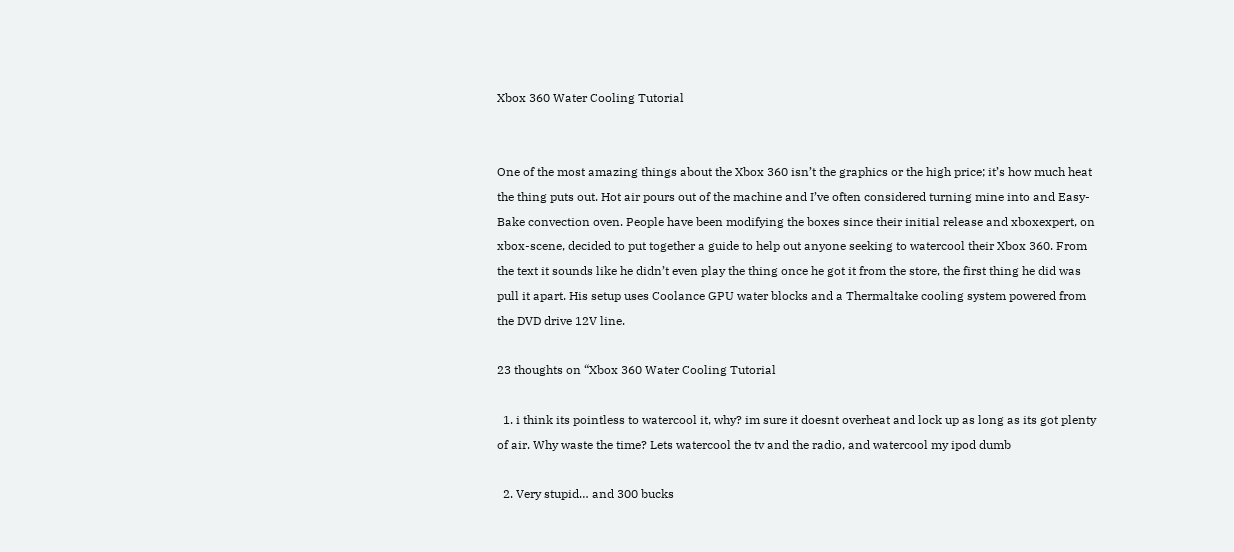Xbox 360 Water Cooling Tutorial


One of the most amazing things about the Xbox 360 isn’t the graphics or the high price; it’s how much heat the thing puts out. Hot air pours out of the machine and I’ve often considered turning mine into and Easy-Bake convection oven. People have been modifying the boxes since their initial release and xboxexpert, on xbox-scene, decided to put together a guide to help out anyone seeking to watercool their Xbox 360. From the text it sounds like he didn’t even play the thing once he got it from the store, the first thing he did was pull it apart. His setup uses Coolance GPU water blocks and a Thermaltake cooling system powered from the DVD drive 12V line.

23 thoughts on “Xbox 360 Water Cooling Tutorial

  1. i think its pointless to watercool it, why? im sure it doesnt overheat and lock up as long as its got plenty of air. Why waste the time? Lets watercool the tv and the radio, and watercool my ipod dumb

  2. Very stupid… and 300 bucks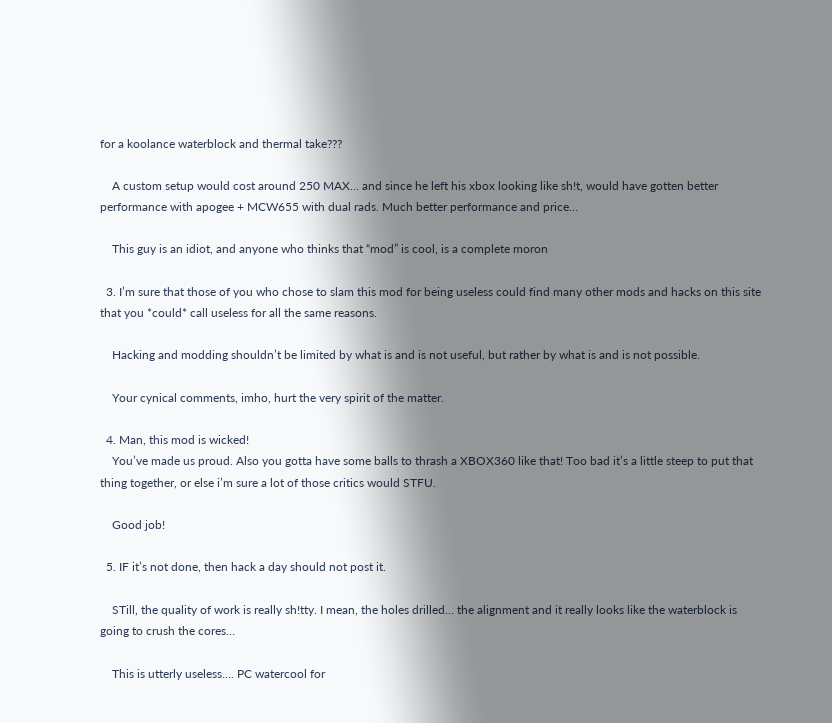for a koolance waterblock and thermal take???

    A custom setup would cost around 250 MAX… and since he left his xbox looking like sh!t, would have gotten better performance with apogee + MCW655 with dual rads. Much better performance and price…

    This guy is an idiot, and anyone who thinks that “mod” is cool, is a complete moron

  3. I’m sure that those of you who chose to slam this mod for being useless could find many other mods and hacks on this site that you *could* call useless for all the same reasons.

    Hacking and modding shouldn’t be limited by what is and is not useful, but rather by what is and is not possible.

    Your cynical comments, imho, hurt the very spirit of the matter.

  4. Man, this mod is wicked!
    You’ve made us proud. Also you gotta have some balls to thrash a XBOX360 like that! Too bad it’s a little steep to put that thing together, or else i’m sure a lot of those critics would STFU.

    Good job!

  5. IF it’s not done, then hack a day should not post it.

    STill, the quality of work is really sh!tty. I mean, the holes drilled… the alignment and it really looks like the waterblock is going to crush the cores…

    This is utterly useless…. PC watercool for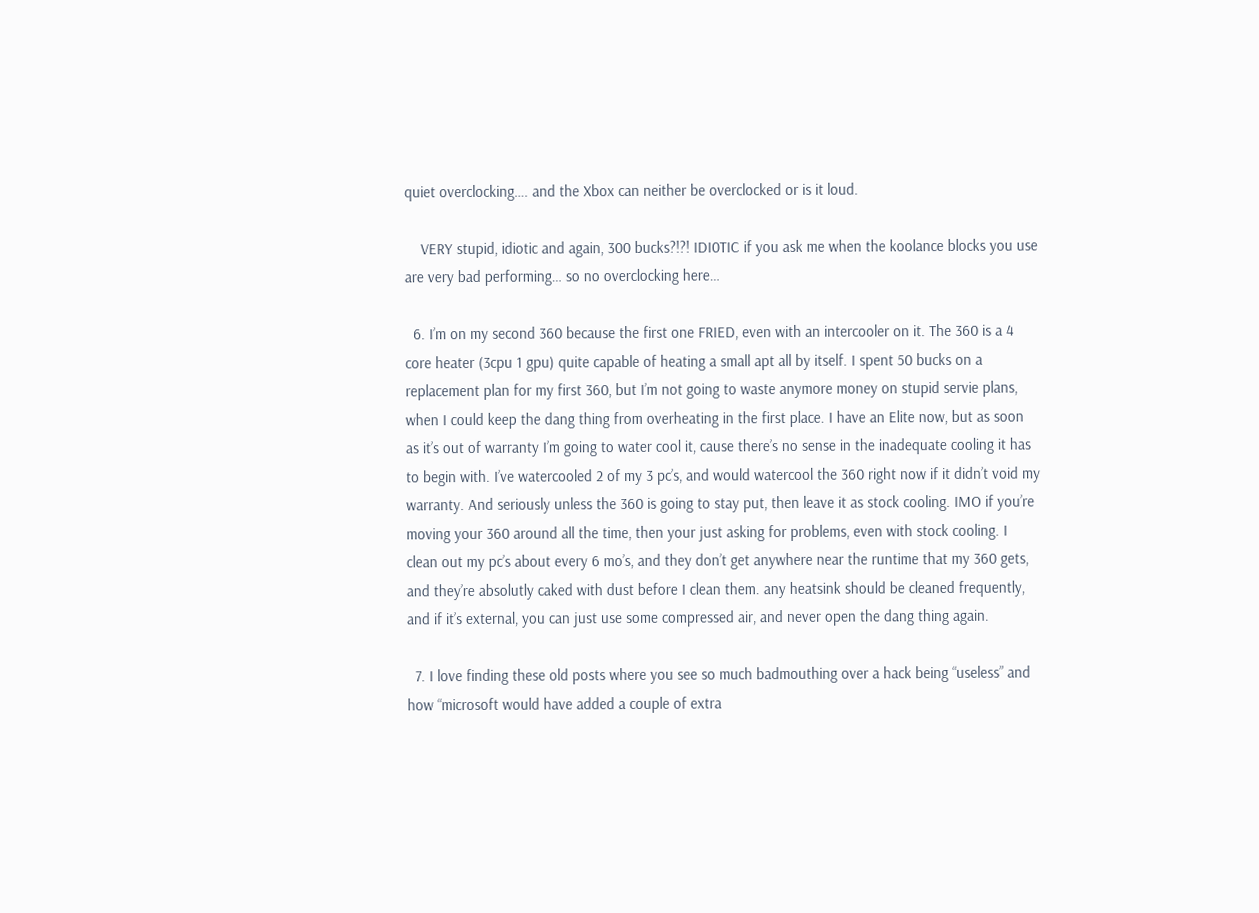quiet overclocking…. and the Xbox can neither be overclocked or is it loud.

    VERY stupid, idiotic and again, 300 bucks?!?! IDI0TIC if you ask me when the koolance blocks you use are very bad performing… so no overclocking here…

  6. I’m on my second 360 because the first one FRIED, even with an intercooler on it. The 360 is a 4 core heater (3cpu 1 gpu) quite capable of heating a small apt all by itself. I spent 50 bucks on a replacement plan for my first 360, but I’m not going to waste anymore money on stupid servie plans, when I could keep the dang thing from overheating in the first place. I have an Elite now, but as soon as it’s out of warranty I’m going to water cool it, cause there’s no sense in the inadequate cooling it has to begin with. I’ve watercooled 2 of my 3 pc’s, and would watercool the 360 right now if it didn’t void my warranty. And seriously unless the 360 is going to stay put, then leave it as stock cooling. IMO if you’re moving your 360 around all the time, then your just asking for problems, even with stock cooling. I clean out my pc’s about every 6 mo’s, and they don’t get anywhere near the runtime that my 360 gets, and they’re absolutly caked with dust before I clean them. any heatsink should be cleaned frequently, and if it’s external, you can just use some compressed air, and never open the dang thing again.

  7. I love finding these old posts where you see so much badmouthing over a hack being “useless” and how “microsoft would have added a couple of extra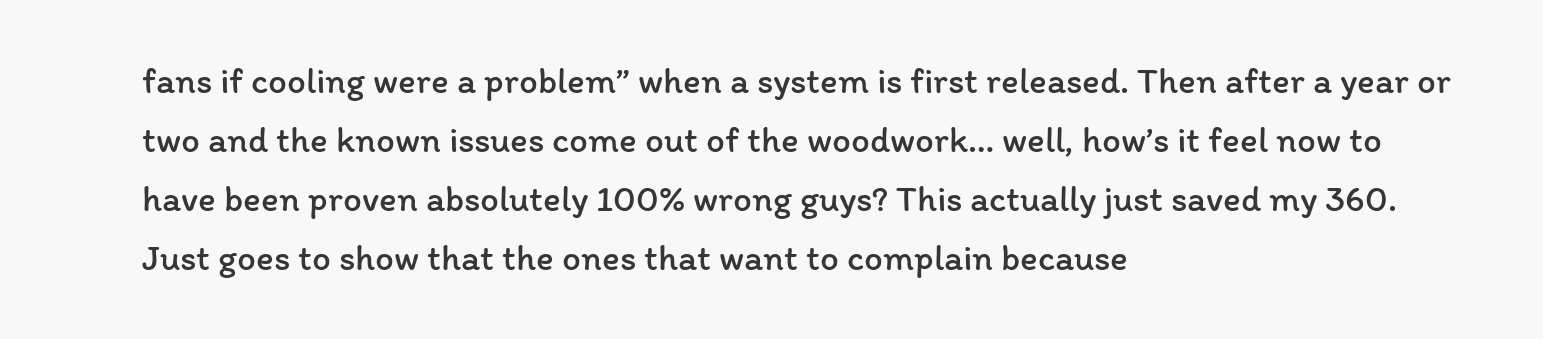fans if cooling were a problem” when a system is first released. Then after a year or two and the known issues come out of the woodwork… well, how’s it feel now to have been proven absolutely 100% wrong guys? This actually just saved my 360. Just goes to show that the ones that want to complain because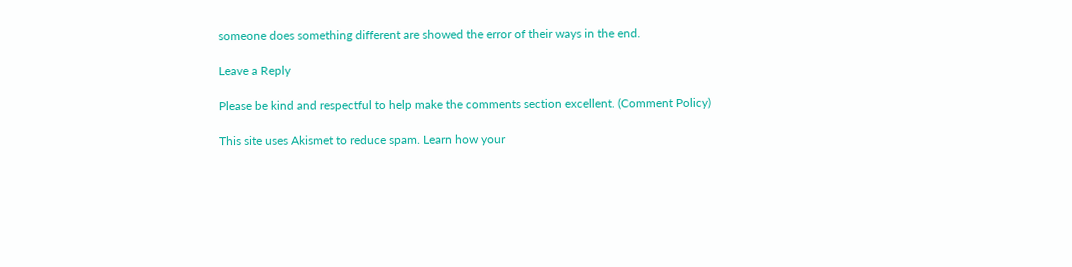someone does something different are showed the error of their ways in the end.

Leave a Reply

Please be kind and respectful to help make the comments section excellent. (Comment Policy)

This site uses Akismet to reduce spam. Learn how your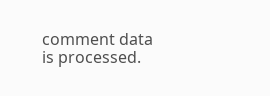comment data is processed.